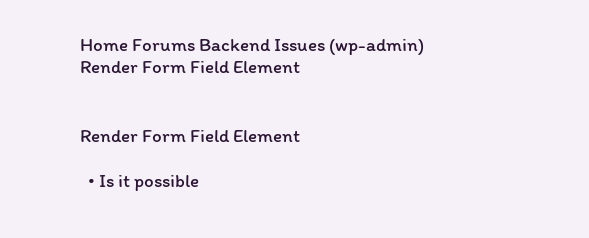Home Forums Backend Issues (wp-admin) Render Form Field Element


Render Form Field Element

  • Is it possible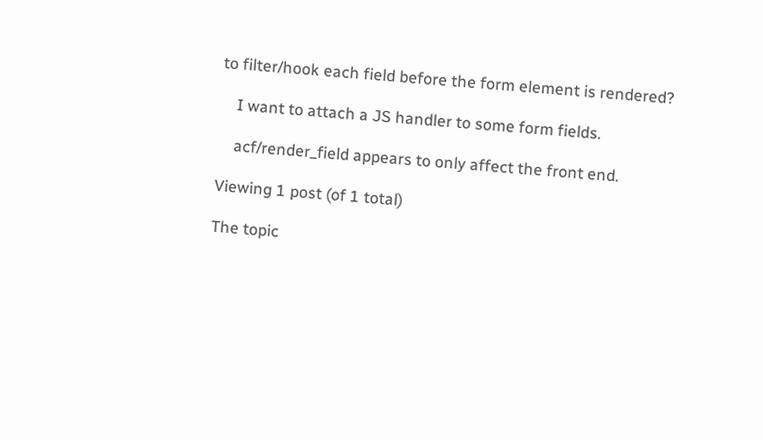to filter/hook each field before the form element is rendered?

    I want to attach a JS handler to some form fields.

    acf/render_field appears to only affect the front end.

Viewing 1 post (of 1 total)

The topic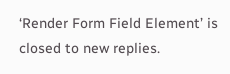‘Render Form Field Element’ is closed to new replies.